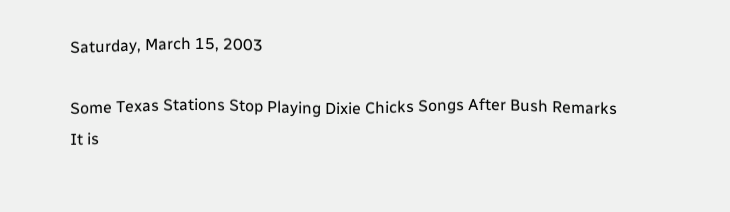Saturday, March 15, 2003

Some Texas Stations Stop Playing Dixie Chicks Songs After Bush Remarks
It is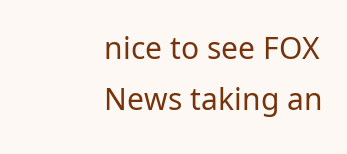nice to see FOX News taking an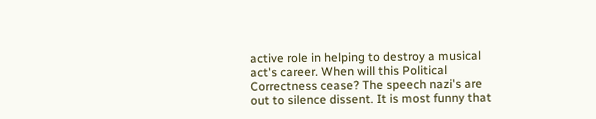active role in helping to destroy a musical act's career. When will this Political Correctness cease? The speech nazi's are out to silence dissent. It is most funny that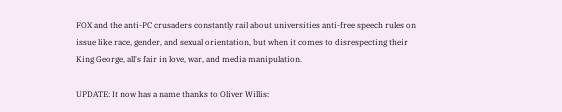FOX and the anti-PC crusaders constantly rail about universities anti-free speech rules on issue like race, gender, and sexual orientation, but when it comes to disrespecting their King George, all's fair in love, war, and media manipulation.

UPDATE: It now has a name thanks to Oliver Willis: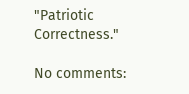"Patriotic Correctness."

No comments: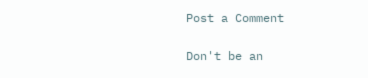Post a Comment

Don't be an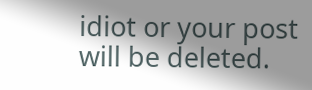idiot or your post will be deleted.